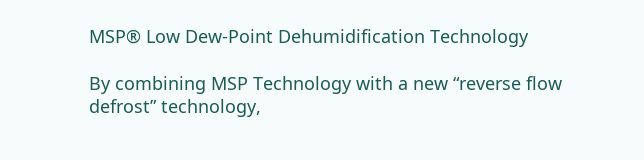MSP® Low Dew-Point Dehumidification Technology

By combining MSP Technology with a new “reverse flow defrost” technology,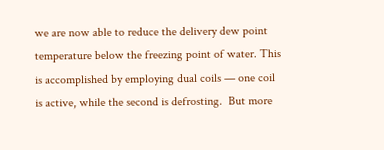we are now able to reduce the delivery dew point temperature below the freezing point of water. This is accomplished by employing dual coils — one coil is active, while the second is defrosting.  But more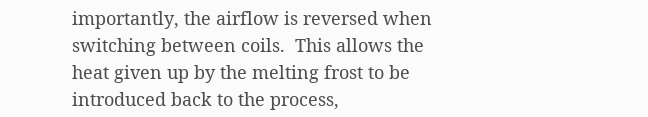importantly, the airflow is reversed when switching between coils.  This allows the heat given up by the melting frost to be introduced back to the process,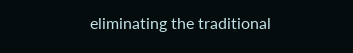eliminating the traditional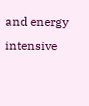and energy intensive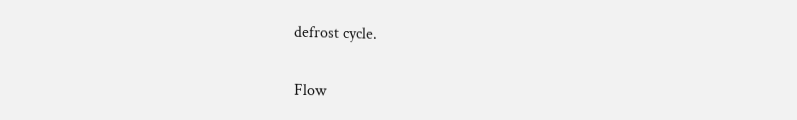defrost cycle.


Flow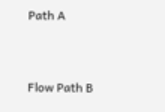Path A


Flow Path B